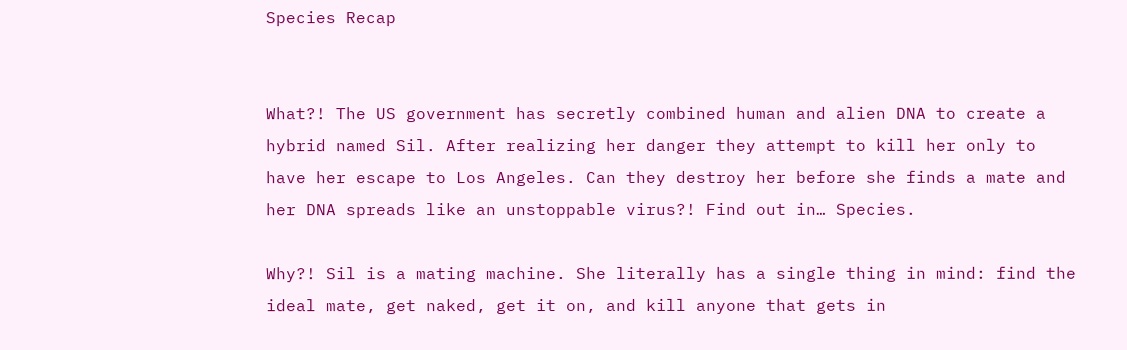Species Recap


What?! The US government has secretly combined human and alien DNA to create a hybrid named Sil. After realizing her danger they attempt to kill her only to have her escape to Los Angeles. Can they destroy her before she finds a mate and her DNA spreads like an unstoppable virus?! Find out in… Species.

Why?! Sil is a mating machine. She literally has a single thing in mind: find the ideal mate, get naked, get it on, and kill anyone that gets in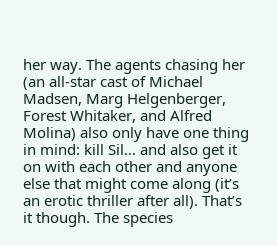her way. The agents chasing her (an all-star cast of Michael Madsen, Marg Helgenberger, Forest Whitaker, and Alfred Molina) also only have one thing in mind: kill Sil… and also get it on with each other and anyone else that might come along (it’s an erotic thriller after all). That’s it though. The species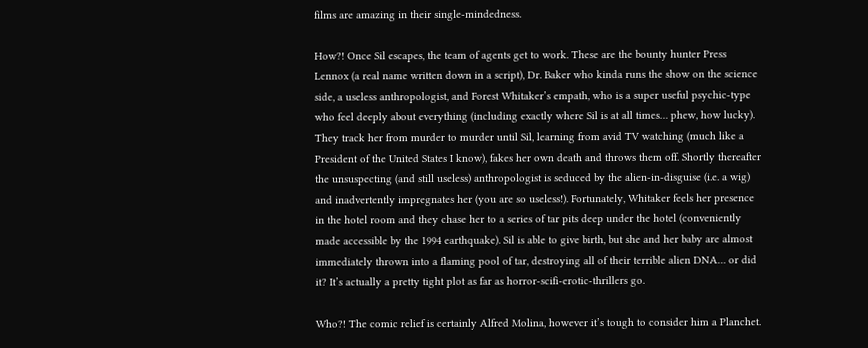films are amazing in their single-mindedness.

How?! Once Sil escapes, the team of agents get to work. These are the bounty hunter Press Lennox (a real name written down in a script), Dr. Baker who kinda runs the show on the science side, a useless anthropologist, and Forest Whitaker’s empath, who is a super useful psychic-type who feel deeply about everything (including exactly where Sil is at all times… phew, how lucky). They track her from murder to murder until Sil, learning from avid TV watching (much like a President of the United States I know), fakes her own death and throws them off. Shortly thereafter the unsuspecting (and still useless) anthropologist is seduced by the alien-in-disguise (i.e. a wig) and inadvertently impregnates her (you are so useless!). Fortunately, Whitaker feels her presence in the hotel room and they chase her to a series of tar pits deep under the hotel (conveniently made accessible by the 1994 earthquake). Sil is able to give birth, but she and her baby are almost immediately thrown into a flaming pool of tar, destroying all of their terrible alien DNA… or did it? It’s actually a pretty tight plot as far as horror-scifi-erotic-thrillers go.

Who?! The comic relief is certainly Alfred Molina, however it’s tough to consider him a Planchet.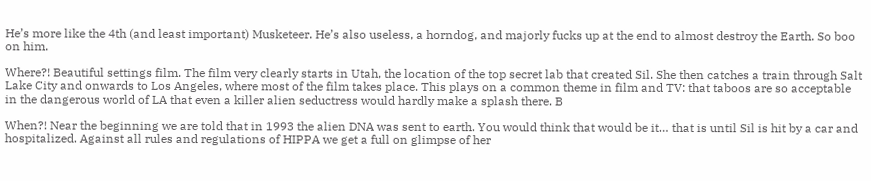He’s more like the 4th (and least important) Musketeer. He’s also useless, a horndog, and majorly fucks up at the end to almost destroy the Earth. So boo on him.

Where?! Beautiful settings film. The film very clearly starts in Utah, the location of the top secret lab that created Sil. She then catches a train through Salt Lake City and onwards to Los Angeles, where most of the film takes place. This plays on a common theme in film and TV: that taboos are so acceptable in the dangerous world of LA that even a killer alien seductress would hardly make a splash there. B

When?! Near the beginning we are told that in 1993 the alien DNA was sent to earth. You would think that would be it… that is until Sil is hit by a car and hospitalized. Against all rules and regulations of HIPPA we get a full on glimpse of her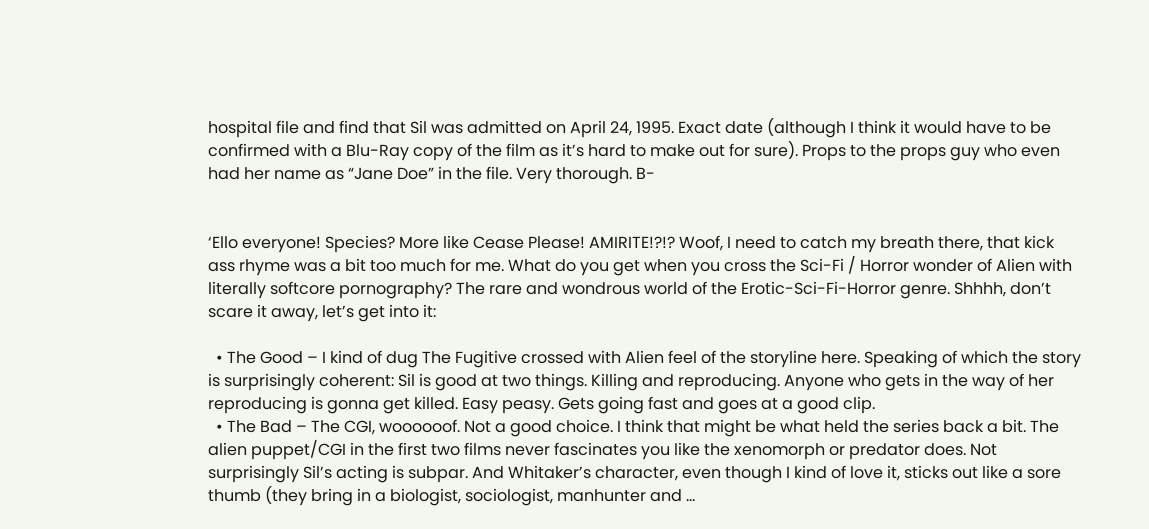hospital file and find that Sil was admitted on April 24, 1995. Exact date (although I think it would have to be confirmed with a Blu-Ray copy of the film as it’s hard to make out for sure). Props to the props guy who even had her name as “Jane Doe” in the file. Very thorough. B-


‘Ello everyone! Species? More like Cease Please! AMIRITE!?!? Woof, I need to catch my breath there, that kick ass rhyme was a bit too much for me. What do you get when you cross the Sci-Fi / Horror wonder of Alien with literally softcore pornography? The rare and wondrous world of the Erotic-Sci-Fi-Horror genre. Shhhh, don’t scare it away, let’s get into it:

  • The Good – I kind of dug The Fugitive crossed with Alien feel of the storyline here. Speaking of which the story is surprisingly coherent: Sil is good at two things. Killing and reproducing. Anyone who gets in the way of her reproducing is gonna get killed. Easy peasy. Gets going fast and goes at a good clip.
  • The Bad – The CGI, woooooof. Not a good choice. I think that might be what held the series back a bit. The alien puppet/CGI in the first two films never fascinates you like the xenomorph or predator does. Not surprisingly Sil’s acting is subpar. And Whitaker’s character, even though I kind of love it, sticks out like a sore thumb (they bring in a biologist, sociologist, manhunter and …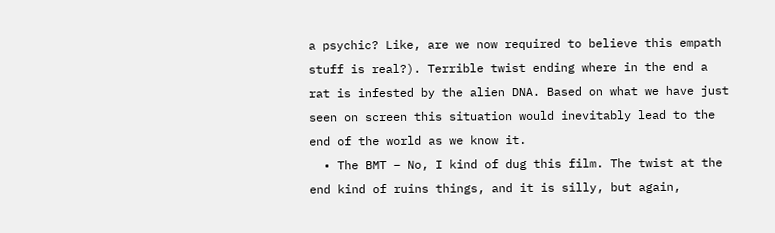a psychic? Like, are we now required to believe this empath stuff is real?). Terrible twist ending where in the end a rat is infested by the alien DNA. Based on what we have just seen on screen this situation would inevitably lead to the end of the world as we know it.
  • The BMT – No, I kind of dug this film. The twist at the end kind of ruins things, and it is silly, but again,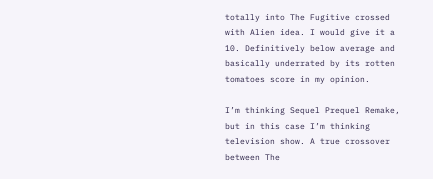totally into The Fugitive crossed with Alien idea. I would give it a 10. Definitively below average and basically underrated by its rotten tomatoes score in my opinion.

I’m thinking Sequel Prequel Remake, but in this case I’m thinking television show. A true crossover between The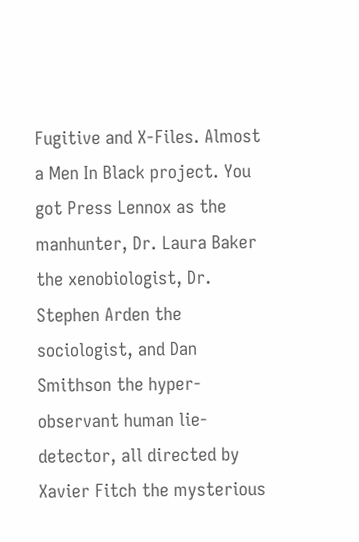Fugitive and X-Files. Almost a Men In Black project. You got Press Lennox as the manhunter, Dr. Laura Baker the xenobiologist, Dr. Stephen Arden the sociologist, and Dan Smithson the hyper-observant human lie-detector, all directed by Xavier Fitch the mysterious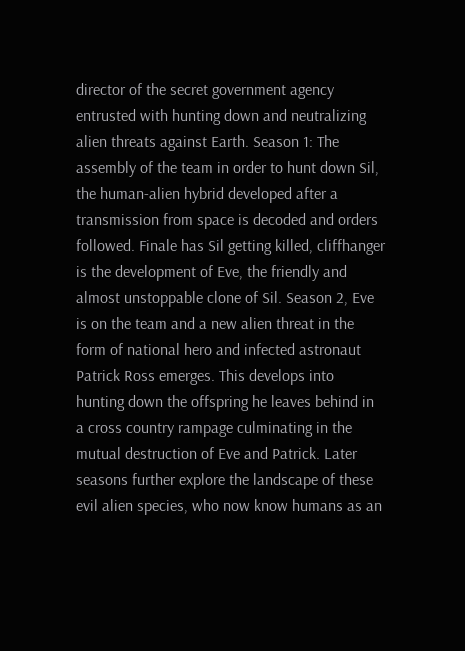director of the secret government agency entrusted with hunting down and neutralizing alien threats against Earth. Season 1: The assembly of the team in order to hunt down Sil, the human-alien hybrid developed after a transmission from space is decoded and orders followed. Finale has Sil getting killed, cliffhanger is the development of Eve, the friendly and almost unstoppable clone of Sil. Season 2, Eve is on the team and a new alien threat in the form of national hero and infected astronaut Patrick Ross emerges. This develops into hunting down the offspring he leaves behind in a cross country rampage culminating in the mutual destruction of Eve and Patrick. Later seasons further explore the landscape of these evil alien species, who now know humans as an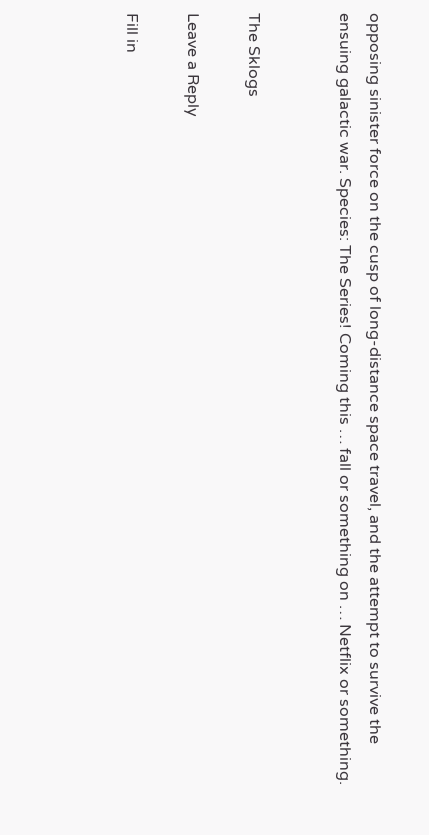opposing sinister force on the cusp of long-distance space travel, and the attempt to survive the ensuing galactic war. Species: The Series! Coming this … fall or something on … Netflix or something.


The Sklogs

Leave a Reply

Fill in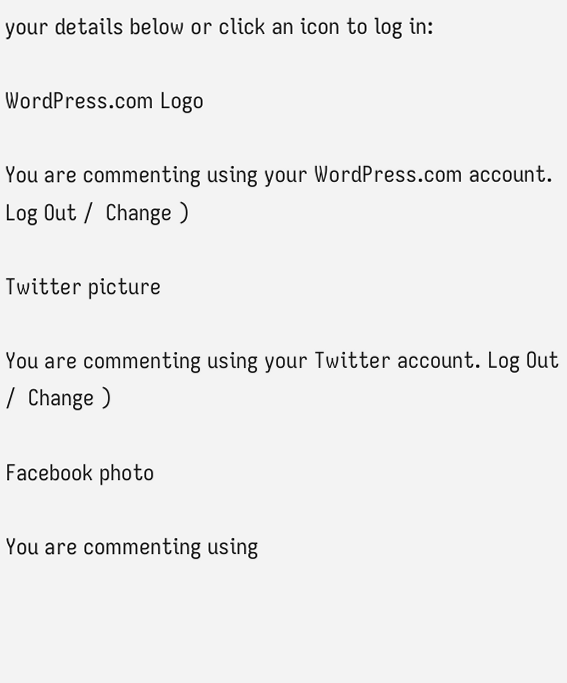your details below or click an icon to log in:

WordPress.com Logo

You are commenting using your WordPress.com account. Log Out /  Change )

Twitter picture

You are commenting using your Twitter account. Log Out /  Change )

Facebook photo

You are commenting using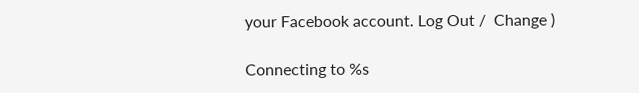your Facebook account. Log Out /  Change )

Connecting to %s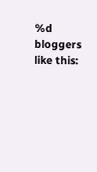%d bloggers like this: